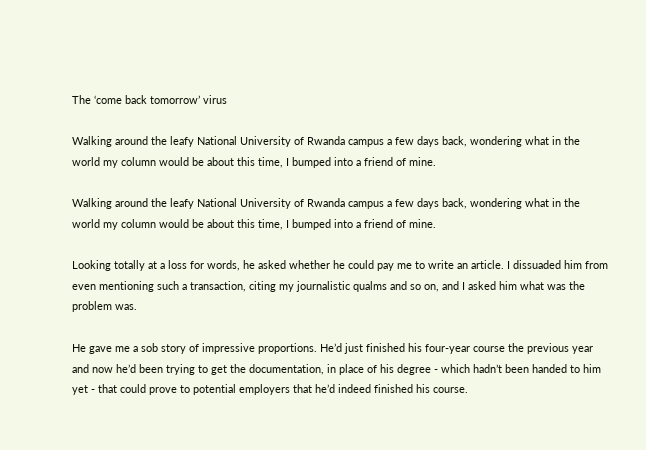The ‘come back tomorrow’ virus

Walking around the leafy National University of Rwanda campus a few days back, wondering what in the world my column would be about this time, I bumped into a friend of mine.

Walking around the leafy National University of Rwanda campus a few days back, wondering what in the world my column would be about this time, I bumped into a friend of mine.

Looking totally at a loss for words, he asked whether he could pay me to write an article. I dissuaded him from even mentioning such a transaction, citing my journalistic qualms and so on, and I asked him what was the problem was.

He gave me a sob story of impressive proportions. He’d just finished his four-year course the previous year and now he’d been trying to get the documentation, in place of his degree - which hadn’t been handed to him yet - that could prove to potential employers that he’d indeed finished his course.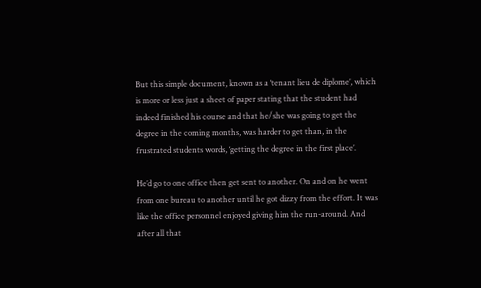But this simple document, known as a ‘tenant lieu de diplome’, which is more or less just a sheet of paper stating that the student had indeed finished his course and that he/she was going to get the degree in the coming months, was harder to get than, in the frustrated students words, ‘getting the degree in the first place’.

He’d go to one office then get sent to another. On and on he went from one bureau to another until he got dizzy from the effort. It was like the office personnel enjoyed giving him the run-around. And after all that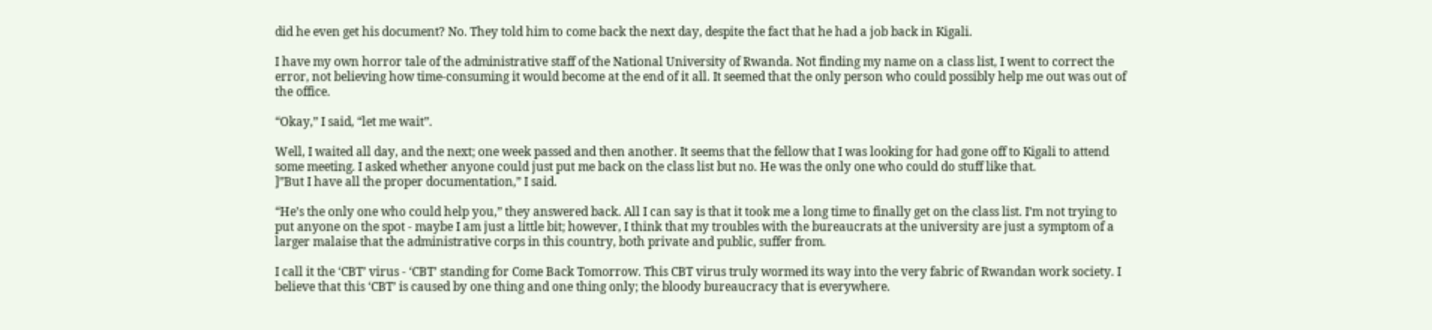did he even get his document? No. They told him to come back the next day, despite the fact that he had a job back in Kigali.

I have my own horror tale of the administrative staff of the National University of Rwanda. Not finding my name on a class list, I went to correct the error, not believing how time-consuming it would become at the end of it all. It seemed that the only person who could possibly help me out was out of the office.

“Okay,” I said, “let me wait”.

Well, I waited all day, and the next; one week passed and then another. It seems that the fellow that I was looking for had gone off to Kigali to attend some meeting. I asked whether anyone could just put me back on the class list but no. He was the only one who could do stuff like that.
]”But I have all the proper documentation,” I said.

“He’s the only one who could help you,” they answered back. All I can say is that it took me a long time to finally get on the class list. I’m not trying to put anyone on the spot - maybe I am just a little bit; however, I think that my troubles with the bureaucrats at the university are just a symptom of a larger malaise that the administrative corps in this country, both private and public, suffer from.

I call it the ‘CBT’ virus - ‘CBT’ standing for Come Back Tomorrow. This CBT virus truly wormed its way into the very fabric of Rwandan work society. I believe that this ‘CBT’ is caused by one thing and one thing only; the bloody bureaucracy that is everywhere.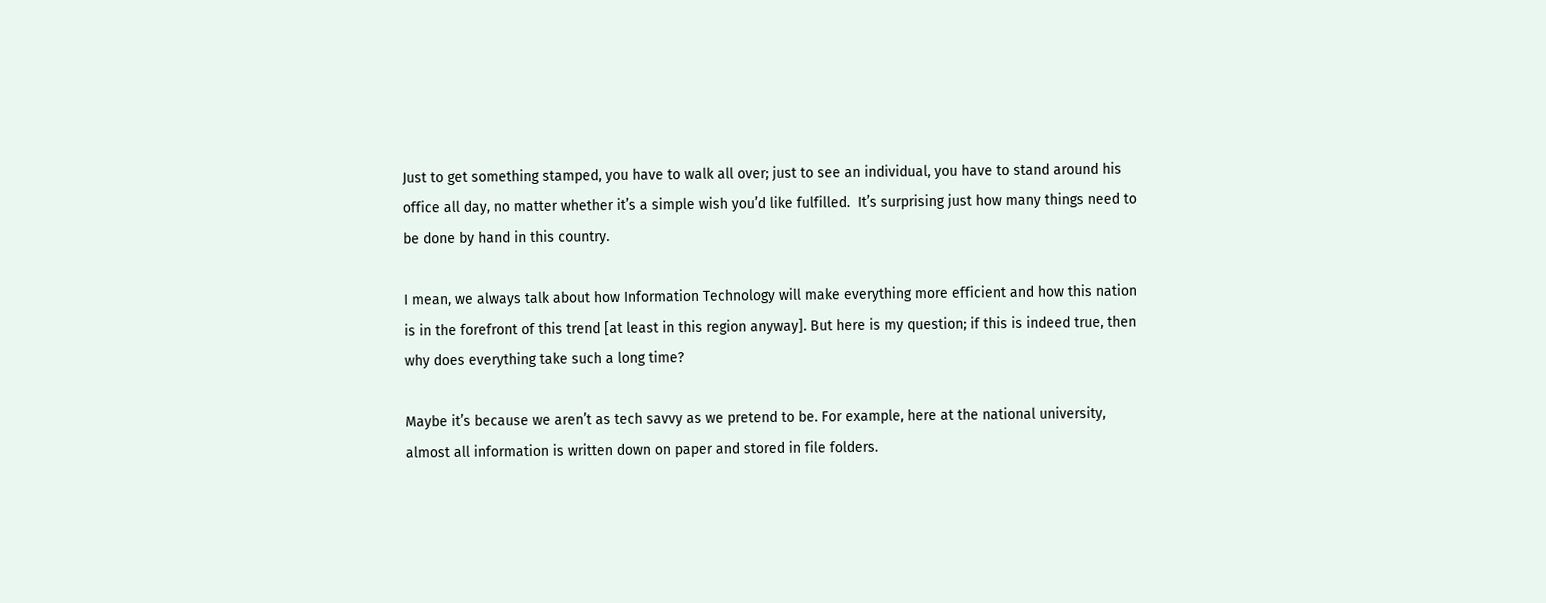Just to get something stamped, you have to walk all over; just to see an individual, you have to stand around his office all day, no matter whether it’s a simple wish you’d like fulfilled.  It’s surprising just how many things need to be done by hand in this country.

I mean, we always talk about how Information Technology will make everything more efficient and how this nation is in the forefront of this trend [at least in this region anyway]. But here is my question; if this is indeed true, then why does everything take such a long time?

Maybe it’s because we aren’t as tech savvy as we pretend to be. For example, here at the national university, almost all information is written down on paper and stored in file folders.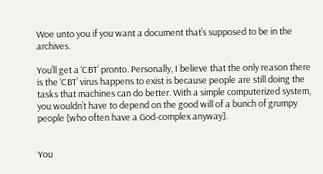Woe unto you if you want a document that’s supposed to be in the archives.

You’ll get a ‘CBT’ pronto. Personally, I believe that the only reason there is the ‘CBT’ virus happens to exist is because people are still doing the tasks that machines can do better. With a simple computerized system, you wouldn’t have to depend on the good will of a bunch of grumpy people [who often have a God-complex anyway].


You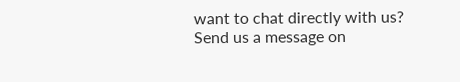want to chat directly with us? Send us a message on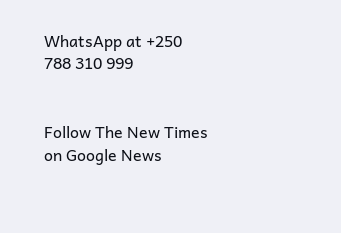WhatsApp at +250 788 310 999


Follow The New Times on Google News